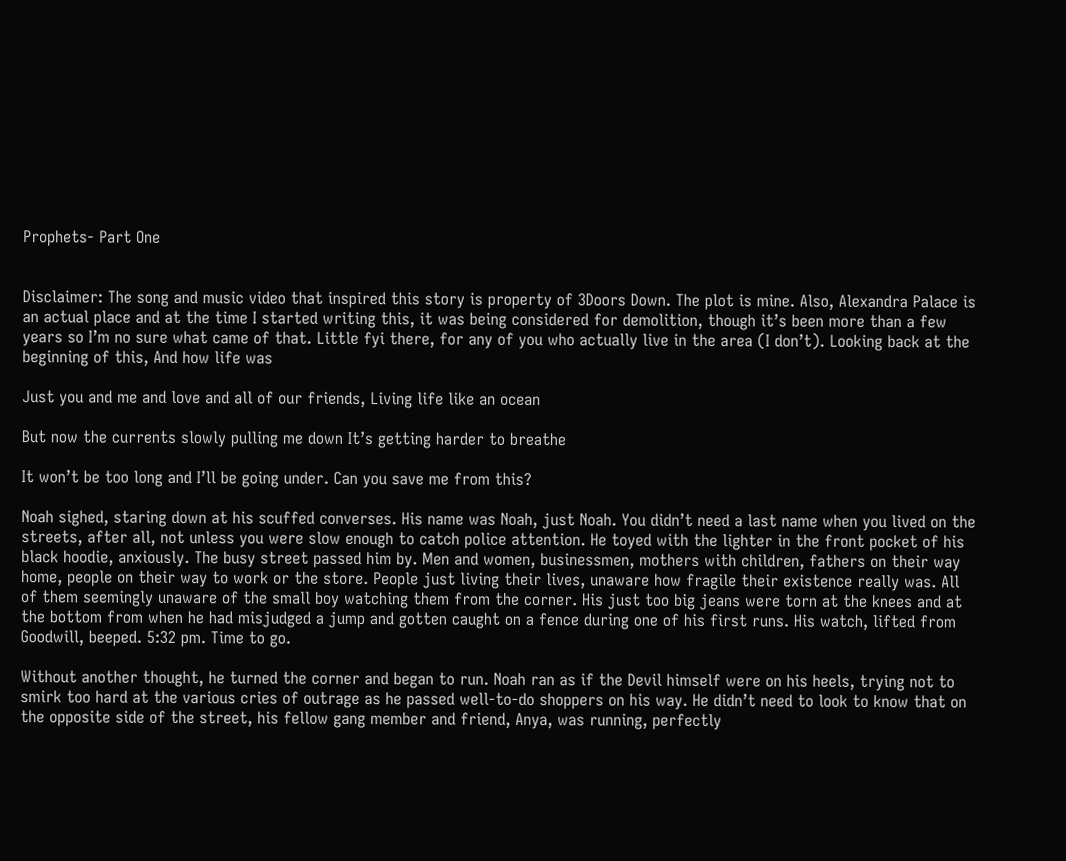Prophets- Part One


Disclaimer: The song and music video that inspired this story is property of 3Doors Down. The plot is mine. Also, Alexandra Palace is an actual place and at the time I started writing this, it was being considered for demolition, though it’s been more than a few years so I’m no sure what came of that. Little fyi there, for any of you who actually live in the area (I don’t). Looking back at the beginning of this, And how life was

Just you and me and love and all of our friends, Living life like an ocean

But now the currents slowly pulling me down It’s getting harder to breathe

It won’t be too long and I’ll be going under. Can you save me from this?

Noah sighed, staring down at his scuffed converses. His name was Noah, just Noah. You didn’t need a last name when you lived on the streets, after all, not unless you were slow enough to catch police attention. He toyed with the lighter in the front pocket of his black hoodie, anxiously. The busy street passed him by. Men and women, businessmen, mothers with children, fathers on their way home, people on their way to work or the store. People just living their lives, unaware how fragile their existence really was. All of them seemingly unaware of the small boy watching them from the corner. His just too big jeans were torn at the knees and at the bottom from when he had misjudged a jump and gotten caught on a fence during one of his first runs. His watch, lifted from Goodwill, beeped. 5:32 pm. Time to go.

Without another thought, he turned the corner and began to run. Noah ran as if the Devil himself were on his heels, trying not to smirk too hard at the various cries of outrage as he passed well-to-do shoppers on his way. He didn’t need to look to know that on the opposite side of the street, his fellow gang member and friend, Anya, was running, perfectly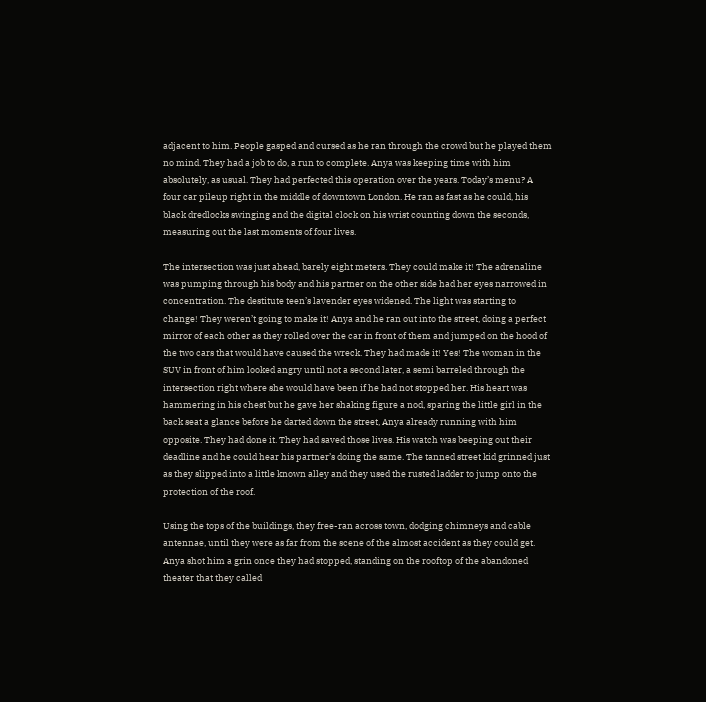adjacent to him. People gasped and cursed as he ran through the crowd but he played them no mind. They had a job to do, a run to complete. Anya was keeping time with him absolutely, as usual. They had perfected this operation over the years. Today’s menu? A four car pileup right in the middle of downtown London. He ran as fast as he could, his black dredlocks swinging and the digital clock on his wrist counting down the seconds, measuring out the last moments of four lives.

The intersection was just ahead, barely eight meters. They could make it! The adrenaline was pumping through his body and his partner on the other side had her eyes narrowed in concentration. The destitute teen’s lavender eyes widened. The light was starting to change! They weren’t going to make it! Anya and he ran out into the street, doing a perfect mirror of each other as they rolled over the car in front of them and jumped on the hood of the two cars that would have caused the wreck. They had made it! Yes! The woman in the SUV in front of him looked angry until not a second later, a semi barreled through the intersection right where she would have been if he had not stopped her. His heart was hammering in his chest but he gave her shaking figure a nod, sparing the little girl in the back seat a glance before he darted down the street, Anya already running with him opposite. They had done it. They had saved those lives. His watch was beeping out their deadline and he could hear his partner’s doing the same. The tanned street kid grinned just as they slipped into a little known alley and they used the rusted ladder to jump onto the protection of the roof.

Using the tops of the buildings, they free-ran across town, dodging chimneys and cable antennae, until they were as far from the scene of the almost accident as they could get. Anya shot him a grin once they had stopped, standing on the rooftop of the abandoned theater that they called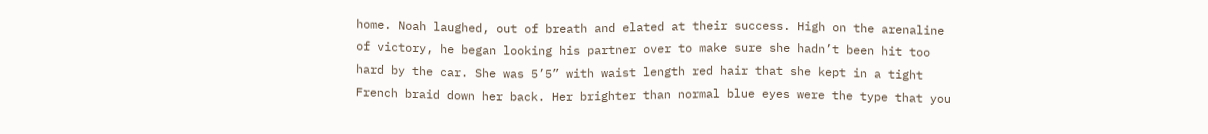home. Noah laughed, out of breath and elated at their success. High on the arenaline of victory, he began looking his partner over to make sure she hadn’t been hit too hard by the car. She was 5’5” with waist length red hair that she kept in a tight French braid down her back. Her brighter than normal blue eyes were the type that you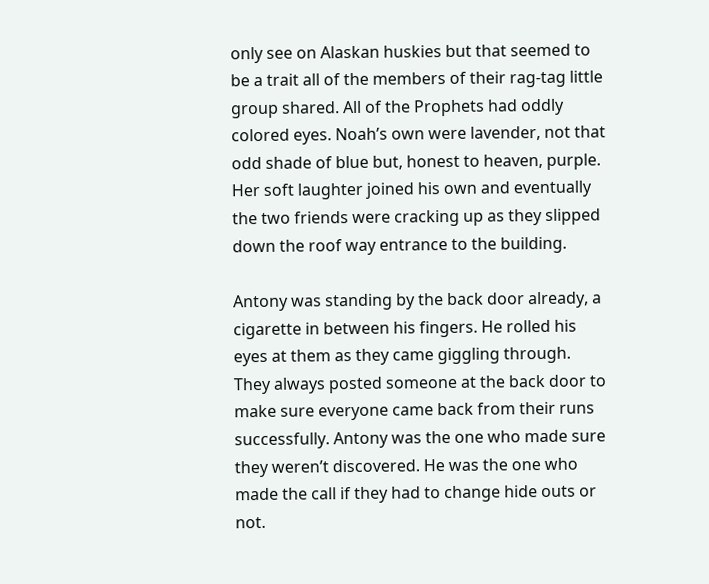only see on Alaskan huskies but that seemed to be a trait all of the members of their rag-tag little group shared. All of the Prophets had oddly colored eyes. Noah’s own were lavender, not that odd shade of blue but, honest to heaven, purple. Her soft laughter joined his own and eventually the two friends were cracking up as they slipped down the roof way entrance to the building.

Antony was standing by the back door already, a cigarette in between his fingers. He rolled his eyes at them as they came giggling through. They always posted someone at the back door to make sure everyone came back from their runs successfully. Antony was the one who made sure they weren’t discovered. He was the one who made the call if they had to change hide outs or not.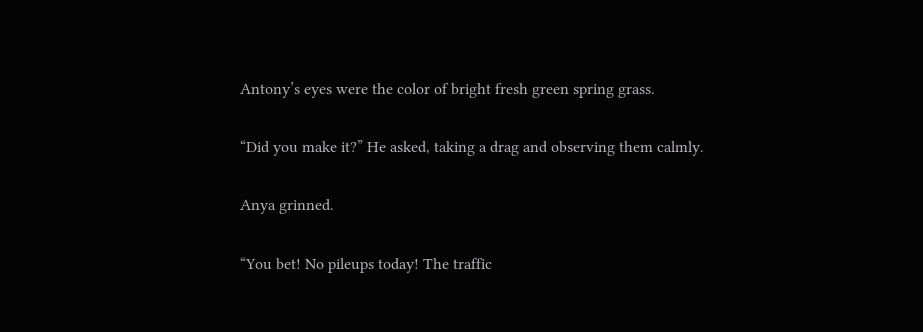Antony’s eyes were the color of bright fresh green spring grass.

“Did you make it?” He asked, taking a drag and observing them calmly.

Anya grinned.

“You bet! No pileups today! The traffic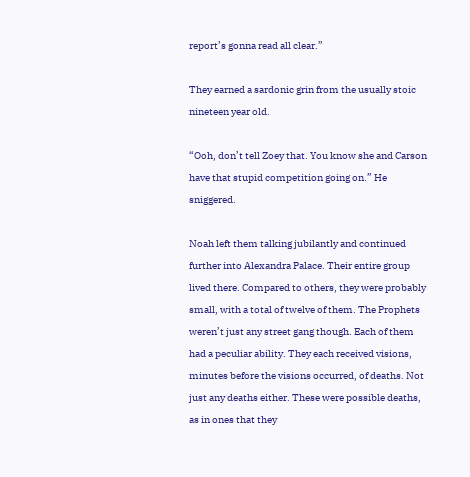report’s gonna read all clear.”

They earned a sardonic grin from the usually stoic nineteen year old.

“Ooh, don’t tell Zoey that. You know she and Carson have that stupid competition going on.” He sniggered.

Noah left them talking jubilantly and continued further into Alexandra Palace. Their entire group lived there. Compared to others, they were probably small, with a total of twelve of them. The Prophets weren’t just any street gang though. Each of them had a peculiar ability. They each received visions, minutes before the visions occurred, of deaths. Not just any deaths either. These were possible deaths, as in ones that they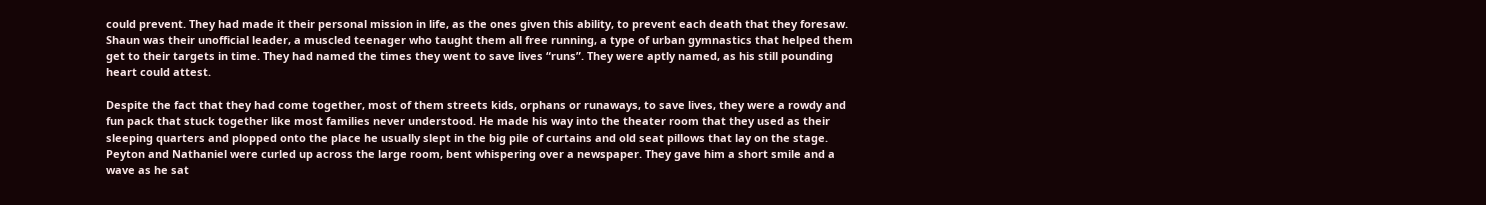could prevent. They had made it their personal mission in life, as the ones given this ability, to prevent each death that they foresaw. Shaun was their unofficial leader, a muscled teenager who taught them all free running, a type of urban gymnastics that helped them get to their targets in time. They had named the times they went to save lives “runs”. They were aptly named, as his still pounding heart could attest.

Despite the fact that they had come together, most of them streets kids, orphans or runaways, to save lives, they were a rowdy and fun pack that stuck together like most families never understood. He made his way into the theater room that they used as their sleeping quarters and plopped onto the place he usually slept in the big pile of curtains and old seat pillows that lay on the stage. Peyton and Nathaniel were curled up across the large room, bent whispering over a newspaper. They gave him a short smile and a wave as he sat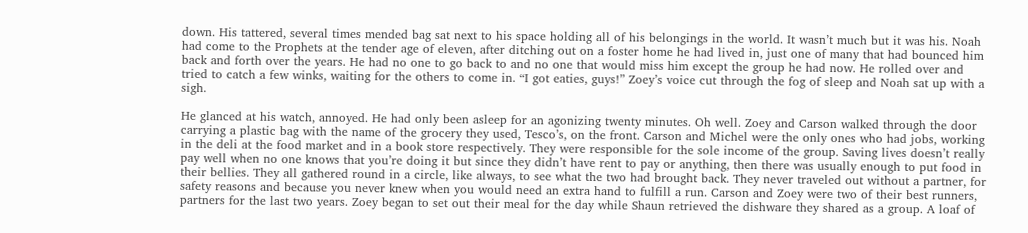down. His tattered, several times mended bag sat next to his space holding all of his belongings in the world. It wasn’t much but it was his. Noah had come to the Prophets at the tender age of eleven, after ditching out on a foster home he had lived in, just one of many that had bounced him back and forth over the years. He had no one to go back to and no one that would miss him except the group he had now. He rolled over and tried to catch a few winks, waiting for the others to come in. “I got eaties, guys!” Zoey’s voice cut through the fog of sleep and Noah sat up with a sigh.

He glanced at his watch, annoyed. He had only been asleep for an agonizing twenty minutes. Oh well. Zoey and Carson walked through the door carrying a plastic bag with the name of the grocery they used, Tesco’s, on the front. Carson and Michel were the only ones who had jobs, working in the deli at the food market and in a book store respectively. They were responsible for the sole income of the group. Saving lives doesn’t really pay well when no one knows that you’re doing it but since they didn’t have rent to pay or anything, then there was usually enough to put food in their bellies. They all gathered round in a circle, like always, to see what the two had brought back. They never traveled out without a partner, for safety reasons and because you never knew when you would need an extra hand to fulfill a run. Carson and Zoey were two of their best runners, partners for the last two years. Zoey began to set out their meal for the day while Shaun retrieved the dishware they shared as a group. A loaf of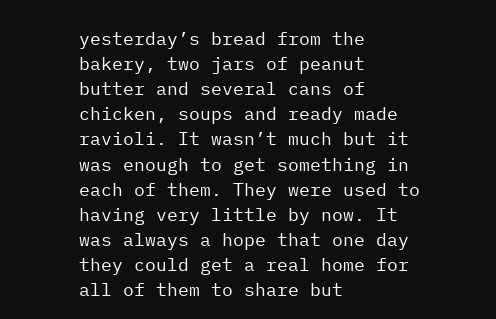yesterday’s bread from the bakery, two jars of peanut butter and several cans of chicken, soups and ready made ravioli. It wasn’t much but it was enough to get something in each of them. They were used to having very little by now. It was always a hope that one day they could get a real home for all of them to share but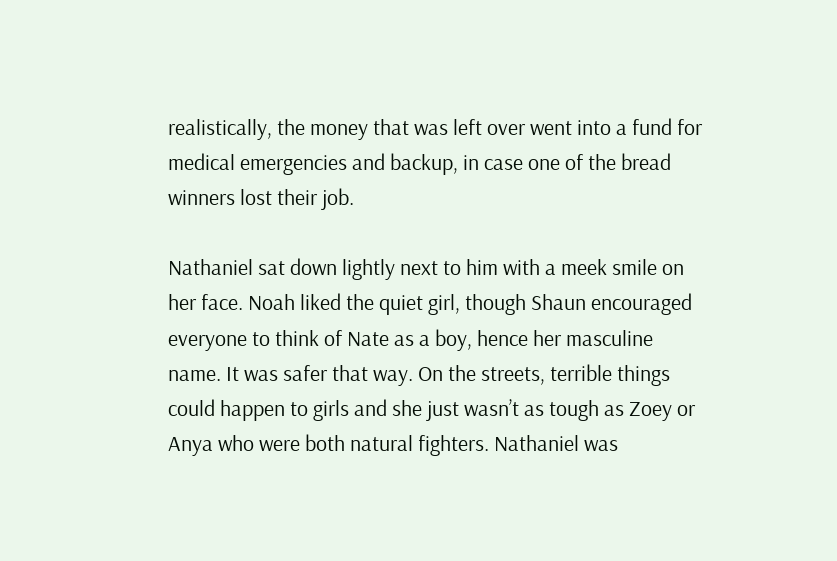realistically, the money that was left over went into a fund for medical emergencies and backup, in case one of the bread winners lost their job.

Nathaniel sat down lightly next to him with a meek smile on her face. Noah liked the quiet girl, though Shaun encouraged everyone to think of Nate as a boy, hence her masculine name. It was safer that way. On the streets, terrible things could happen to girls and she just wasn’t as tough as Zoey or Anya who were both natural fighters. Nathaniel was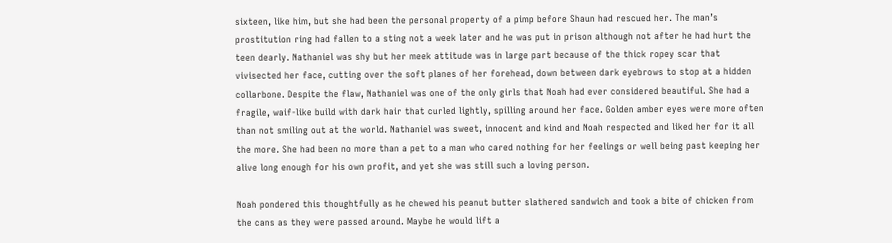sixteen, like him, but she had been the personal property of a pimp before Shaun had rescued her. The man’s prostitution ring had fallen to a sting not a week later and he was put in prison although not after he had hurt the teen dearly. Nathaniel was shy but her meek attitude was in large part because of the thick ropey scar that vivisected her face, cutting over the soft planes of her forehead, down between dark eyebrows to stop at a hidden collarbone. Despite the flaw, Nathaniel was one of the only girls that Noah had ever considered beautiful. She had a fragile, waif-like build with dark hair that curled lightly, spilling around her face. Golden amber eyes were more often than not smiling out at the world. Nathaniel was sweet, innocent and kind and Noah respected and liked her for it all the more. She had been no more than a pet to a man who cared nothing for her feelings or well being past keeping her alive long enough for his own profit, and yet she was still such a loving person.

Noah pondered this thoughtfully as he chewed his peanut butter slathered sandwich and took a bite of chicken from the cans as they were passed around. Maybe he would lift a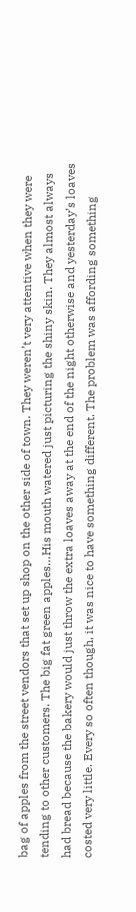bag of apples from the street vendors that set up shop on the other side of town. They weren’t very attentive when they were tending to other customers. The big fat green apples…His mouth watered just picturing the shiny skin. They almost always had bread because the bakery would just throw the extra loaves away at the end of the night otherwise and yesterday’s loaves costed very little. Every so often though, it was nice to have something different. The problem was affording something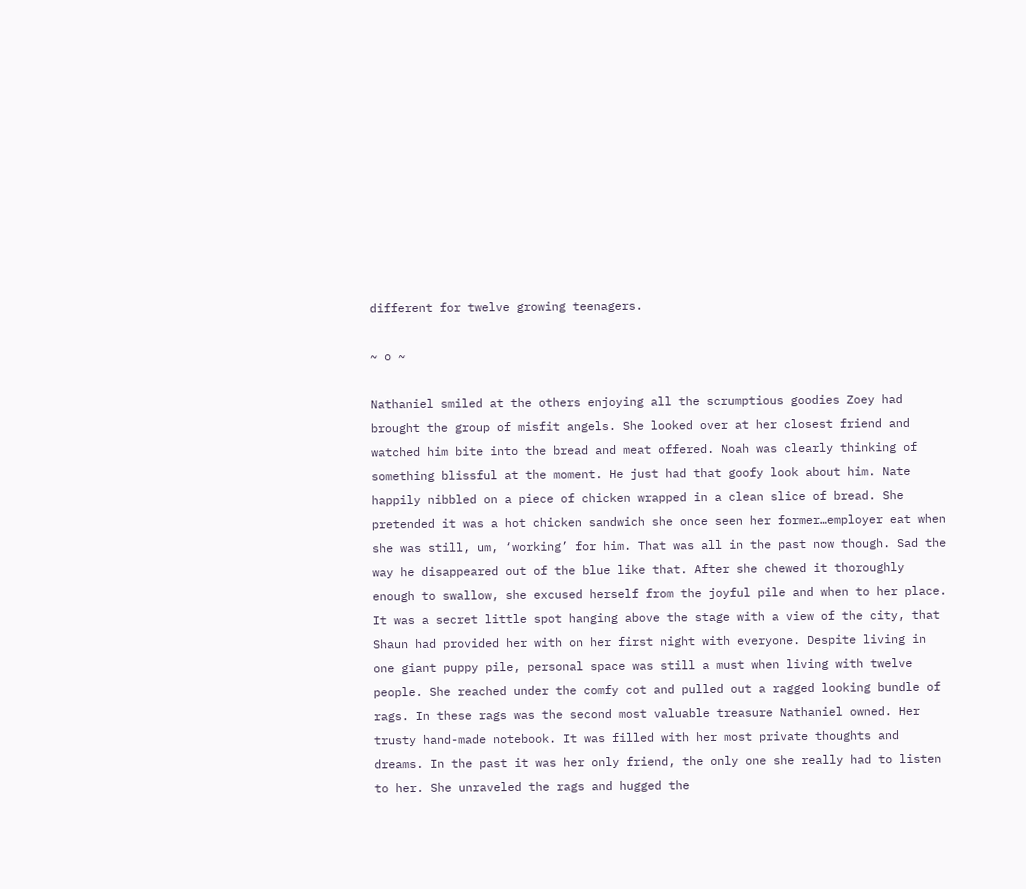different for twelve growing teenagers.

~ o ~

Nathaniel smiled at the others enjoying all the scrumptious goodies Zoey had brought the group of misfit angels. She looked over at her closest friend and watched him bite into the bread and meat offered. Noah was clearly thinking of something blissful at the moment. He just had that goofy look about him. Nate happily nibbled on a piece of chicken wrapped in a clean slice of bread. She pretended it was a hot chicken sandwich she once seen her former…employer eat when she was still, um, ‘working’ for him. That was all in the past now though. Sad the way he disappeared out of the blue like that. After she chewed it thoroughly enough to swallow, she excused herself from the joyful pile and when to her place. It was a secret little spot hanging above the stage with a view of the city, that Shaun had provided her with on her first night with everyone. Despite living in one giant puppy pile, personal space was still a must when living with twelve people. She reached under the comfy cot and pulled out a ragged looking bundle of rags. In these rags was the second most valuable treasure Nathaniel owned. Her trusty hand-made notebook. It was filled with her most private thoughts and dreams. In the past it was her only friend, the only one she really had to listen to her. She unraveled the rags and hugged the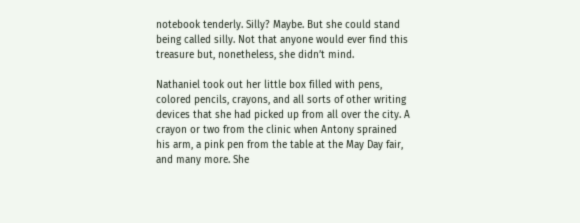notebook tenderly. Silly? Maybe. But she could stand being called silly. Not that anyone would ever find this treasure but, nonetheless, she didn’t mind.

Nathaniel took out her little box filled with pens, colored pencils, crayons, and all sorts of other writing devices that she had picked up from all over the city. A crayon or two from the clinic when Antony sprained his arm, a pink pen from the table at the May Day fair, and many more. She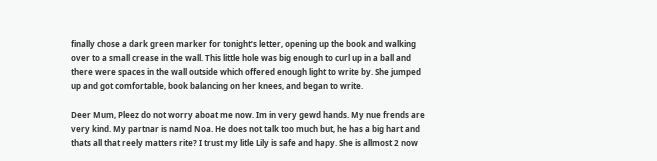finally chose a dark green marker for tonight’s letter, opening up the book and walking over to a small crease in the wall. This little hole was big enough to curl up in a ball and there were spaces in the wall outside which offered enough light to write by. She jumped up and got comfortable, book balancing on her knees, and began to write.

Deer Mum, Pleez do not worry aboat me now. Im in very gewd hands. My nue frends are very kind. My partnar is namd Noa. He does not talk too much but, he has a big hart and thats all that reely matters rite? I trust my litle Lily is safe and hapy. She is allmost 2 now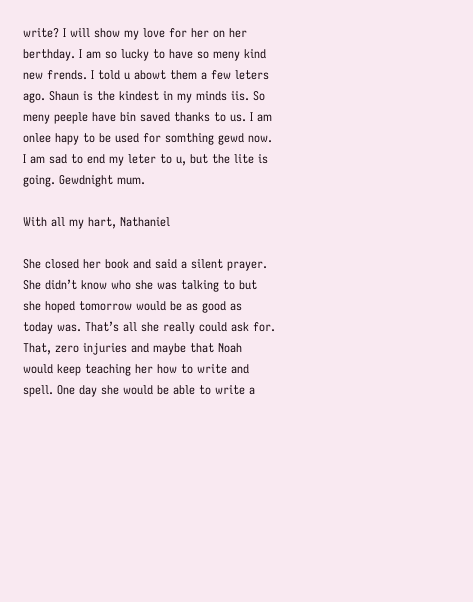write? I will show my love for her on her berthday. I am so lucky to have so meny kind new frends. I told u abowt them a few leters ago. Shaun is the kindest in my minds iis. So meny peeple have bin saved thanks to us. I am onlee hapy to be used for somthing gewd now. I am sad to end my leter to u, but the lite is going. Gewdnight mum.

With all my hart, Nathaniel

She closed her book and said a silent prayer. She didn’t know who she was talking to but she hoped tomorrow would be as good as today was. That’s all she really could ask for. That, zero injuries and maybe that Noah would keep teaching her how to write and spell. One day she would be able to write a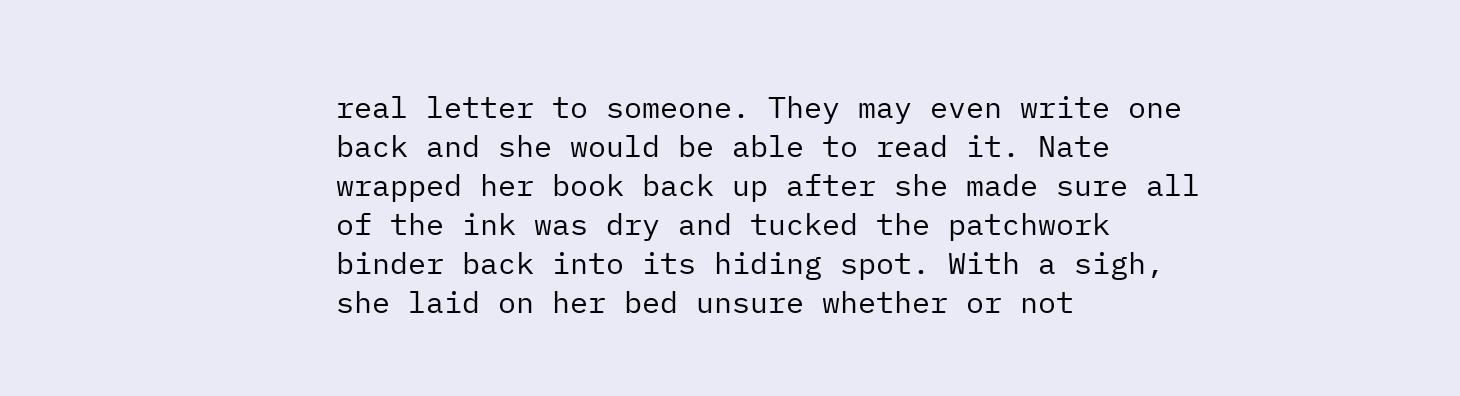real letter to someone. They may even write one back and she would be able to read it. Nate wrapped her book back up after she made sure all of the ink was dry and tucked the patchwork binder back into its hiding spot. With a sigh, she laid on her bed unsure whether or not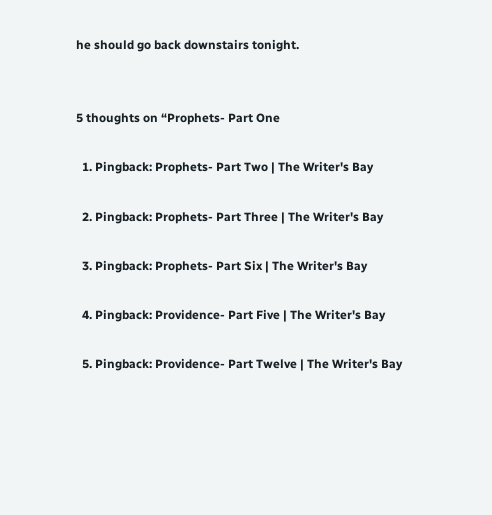he should go back downstairs tonight.


5 thoughts on “Prophets- Part One

  1. Pingback: Prophets- Part Two | The Writer's Bay

  2. Pingback: Prophets- Part Three | The Writer's Bay

  3. Pingback: Prophets- Part Six | The Writer's Bay

  4. Pingback: Providence- Part Five | The Writer's Bay

  5. Pingback: Providence- Part Twelve | The Writer's Bay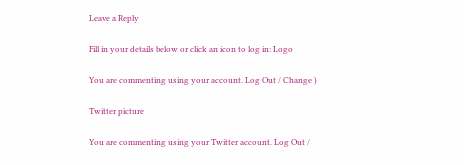Leave a Reply

Fill in your details below or click an icon to log in: Logo

You are commenting using your account. Log Out / Change )

Twitter picture

You are commenting using your Twitter account. Log Out /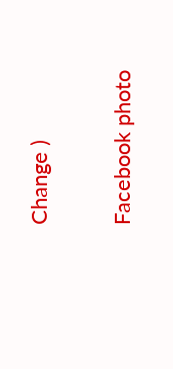Change )

Facebook photo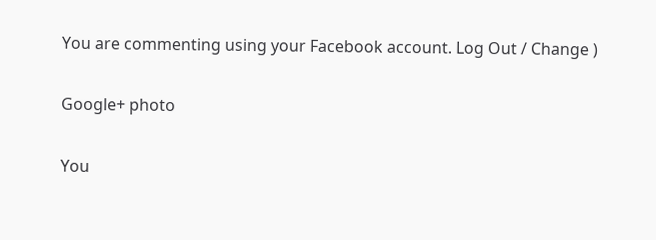You are commenting using your Facebook account. Log Out / Change )

Google+ photo

You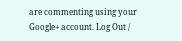are commenting using your Google+ account. Log Out /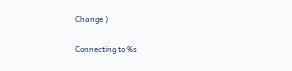Change )

Connecting to %s